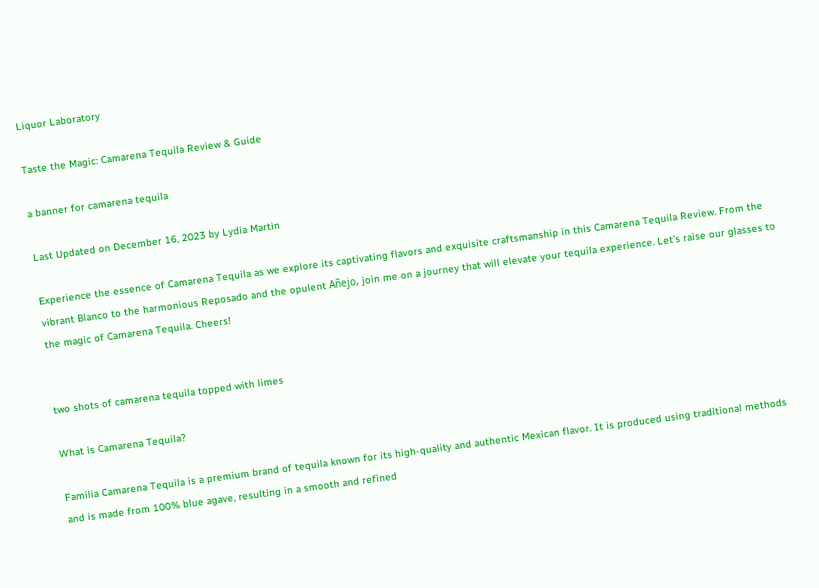Liquor Laboratory

Taste the Magic: Camarena Tequila Review & Guide

a banner for camarena tequila

Last Updated on December 16, 2023 by Lydia Martin

Experience the essence of Camarena Tequila as we explore its captivating flavors and exquisite craftsmanship in this Camarena Tequila Review. From the vibrant Blanco to the harmonious Reposado and the opulent Añejo, join me on a journey that will elevate your tequila experience. Let’s raise our glasses to the magic of Camarena Tequila. Cheers!


two shots of camarena tequila topped with limes

What is Camarena Tequila?

Familia Camarena Tequila is a premium brand of tequila known for its high-quality and authentic Mexican flavor. It is produced using traditional methods and is made from 100% blue agave, resulting in a smooth and refined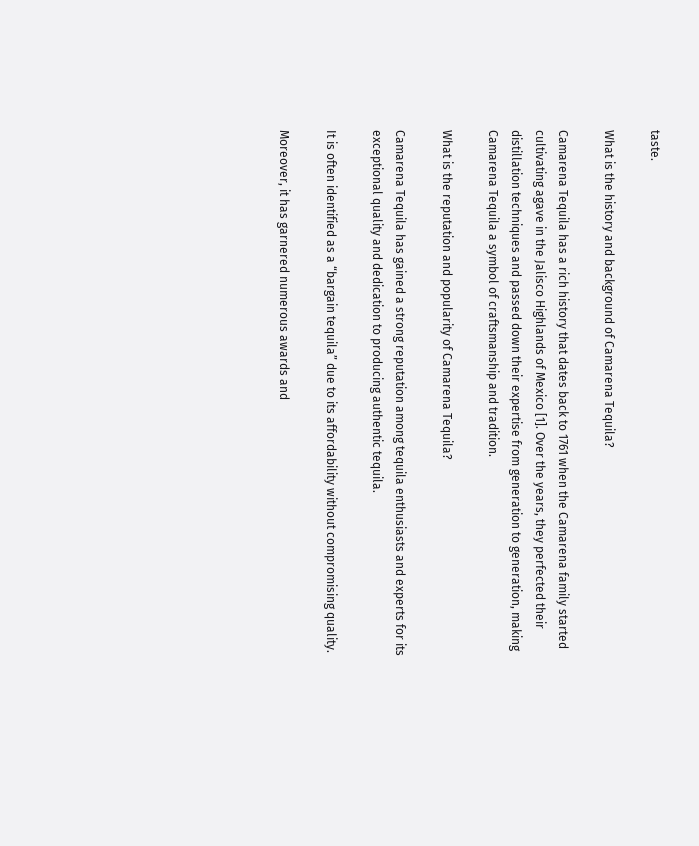taste.

What is the history and background of Camarena Tequila?

Camarena Tequila has a rich history that dates back to 1761 when the Camarena family started cultivating agave in the Jalisco Highlands of Mexico [1]. Over the years, they perfected their distillation techniques and passed down their expertise from generation to generation, making Camarena Tequila a symbol of craftsmanship and tradition.

What is the reputation and popularity of Camarena Tequila?

Camarena Tequila has gained a strong reputation among tequila enthusiasts and experts for its exceptional quality and dedication to producing authentic tequila.

It is often identified as a “bargain tequila” due to its affordability without compromising quality.

Moreover, it has garnered numerous awards and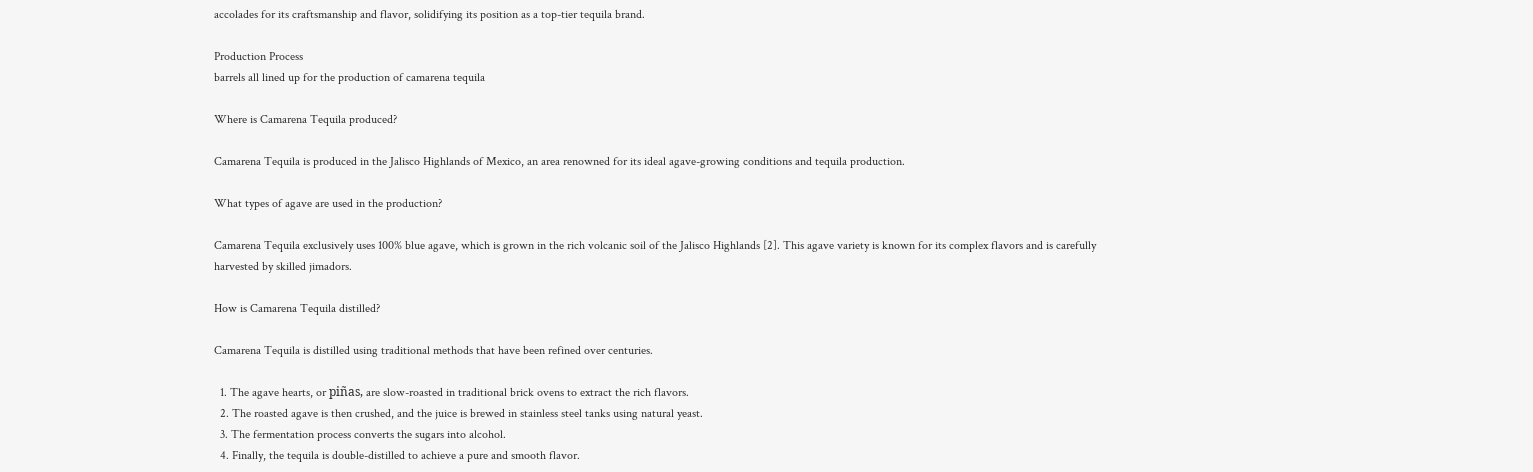accolades for its craftsmanship and flavor, solidifying its position as a top-tier tequila brand.

Production Process
barrels all lined up for the production of camarena tequila

Where is Camarena Tequila produced?

Camarena Tequila is produced in the Jalisco Highlands of Mexico, an area renowned for its ideal agave-growing conditions and tequila production.

What types of agave are used in the production?

Camarena Tequila exclusively uses 100% blue agave, which is grown in the rich volcanic soil of the Jalisco Highlands [2]. This agave variety is known for its complex flavors and is carefully harvested by skilled jimadors.

How is Camarena Tequila distilled?

Camarena Tequila is distilled using traditional methods that have been refined over centuries.

  1. The agave hearts, or piñas, are slow-roasted in traditional brick ovens to extract the rich flavors.
  2. The roasted agave is then crushed, and the juice is brewed in stainless steel tanks using natural yeast.
  3. The fermentation process converts the sugars into alcohol.
  4. Finally, the tequila is double-distilled to achieve a pure and smooth flavor.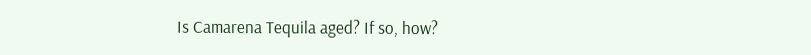Is Camarena Tequila aged? If so, how?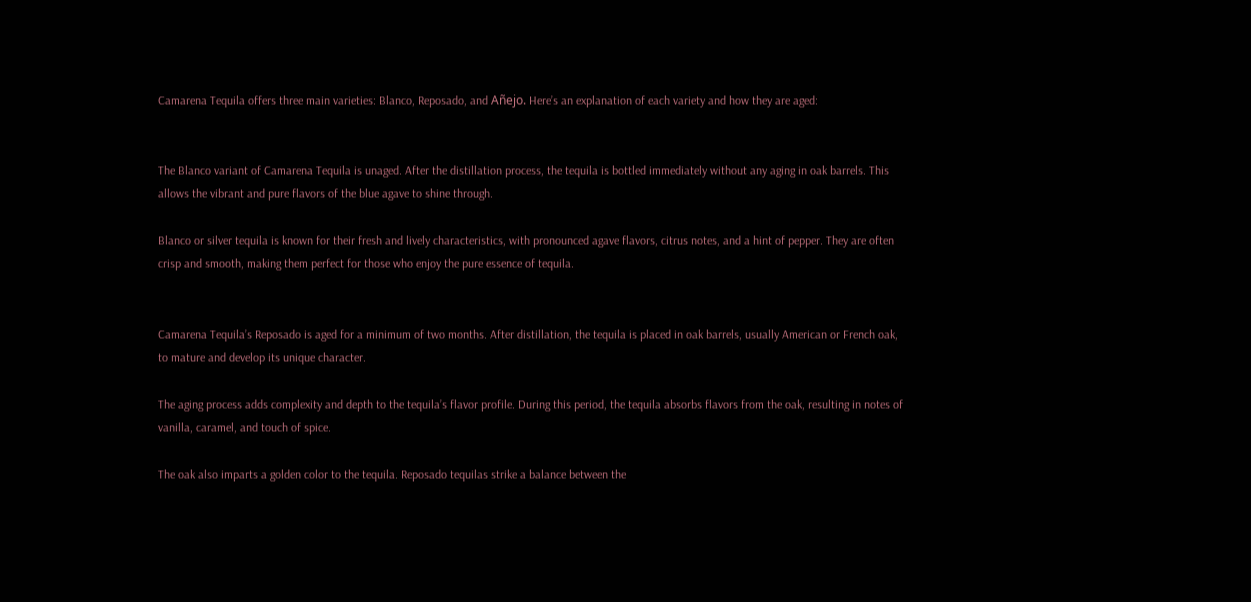Camarena Tequila offers three main varieties: Blanco, Reposado, and Añejo. Here’s an explanation of each variety and how they are aged:


The Blanco variant of Camarena Tequila is unaged. After the distillation process, the tequila is bottled immediately without any aging in oak barrels. This allows the vibrant and pure flavors of the blue agave to shine through.

Blanco or silver tequila is known for their fresh and lively characteristics, with pronounced agave flavors, citrus notes, and a hint of pepper. They are often crisp and smooth, making them perfect for those who enjoy the pure essence of tequila.


Camarena Tequila’s Reposado is aged for a minimum of two months. After distillation, the tequila is placed in oak barrels, usually American or French oak, to mature and develop its unique character.

The aging process adds complexity and depth to the tequila’s flavor profile. During this period, the tequila absorbs flavors from the oak, resulting in notes of vanilla, caramel, and touch of spice.

The oak also imparts a golden color to the tequila. Reposado tequilas strike a balance between the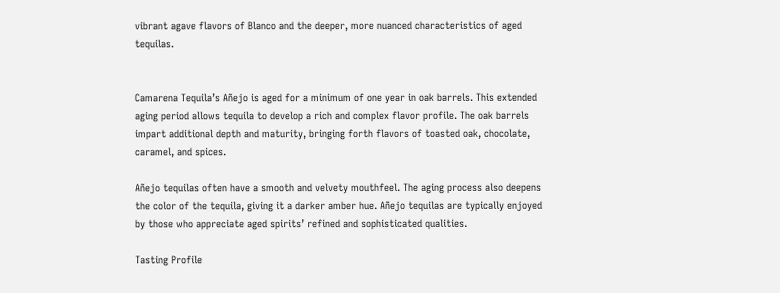vibrant agave flavors of Blanco and the deeper, more nuanced characteristics of aged tequilas.


Camarena Tequila’s Añejo is aged for a minimum of one year in oak barrels. This extended aging period allows tequila to develop a rich and complex flavor profile. The oak barrels impart additional depth and maturity, bringing forth flavors of toasted oak, chocolate, caramel, and spices.

Añejo tequilas often have a smooth and velvety mouthfeel. The aging process also deepens the color of the tequila, giving it a darker amber hue. Añejo tequilas are typically enjoyed by those who appreciate aged spirits’ refined and sophisticated qualities.

Tasting Profile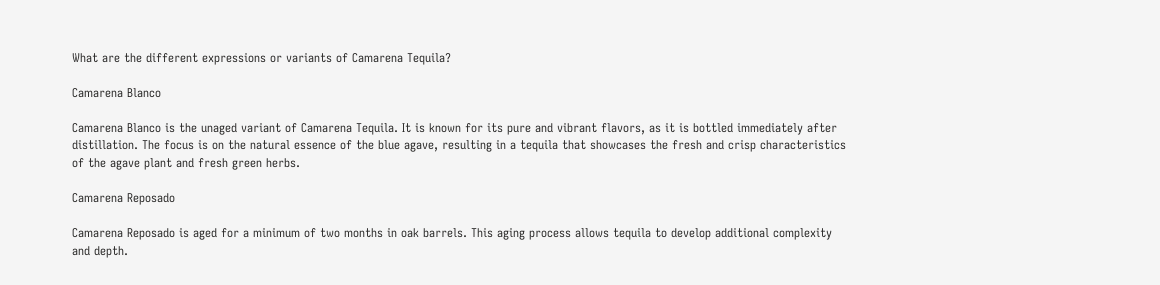What are the different expressions or variants of Camarena Tequila?

Camarena Blanco

Camarena Blanco is the unaged variant of Camarena Tequila. It is known for its pure and vibrant flavors, as it is bottled immediately after distillation. The focus is on the natural essence of the blue agave, resulting in a tequila that showcases the fresh and crisp characteristics of the agave plant and fresh green herbs.

Camarena Reposado

Camarena Reposado is aged for a minimum of two months in oak barrels. This aging process allows tequila to develop additional complexity and depth.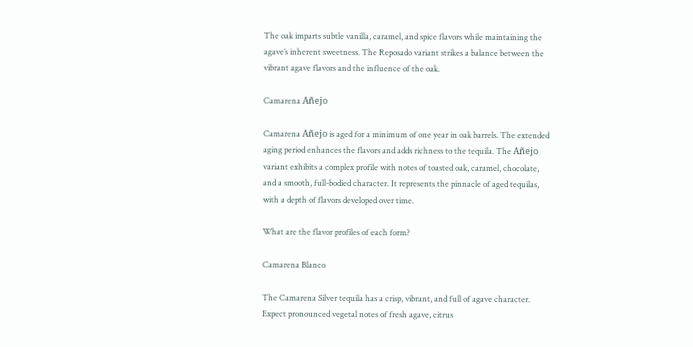The oak imparts subtle vanilla, caramel, and spice flavors while maintaining the agave’s inherent sweetness. The Reposado variant strikes a balance between the vibrant agave flavors and the influence of the oak.

Camarena Añejo

Camarena Añejo is aged for a minimum of one year in oak barrels. The extended aging period enhances the flavors and adds richness to the tequila. The Añejo variant exhibits a complex profile with notes of toasted oak, caramel, chocolate, and a smooth, full-bodied character. It represents the pinnacle of aged tequilas, with a depth of flavors developed over time.

What are the flavor profiles of each form?

Camarena Blanco

The Camarena Silver tequila has a crisp, vibrant, and full of agave character. Expect pronounced vegetal notes of fresh agave, citrus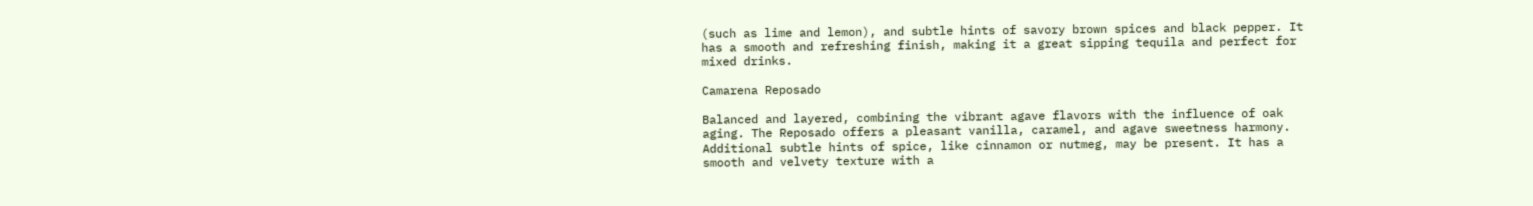(such as lime and lemon), and subtle hints of savory brown spices and black pepper. It has a smooth and refreshing finish, making it a great sipping tequila and perfect for mixed drinks.

Camarena Reposado

Balanced and layered, combining the vibrant agave flavors with the influence of oak aging. The Reposado offers a pleasant vanilla, caramel, and agave sweetness harmony. Additional subtle hints of spice, like cinnamon or nutmeg, may be present. It has a smooth and velvety texture with a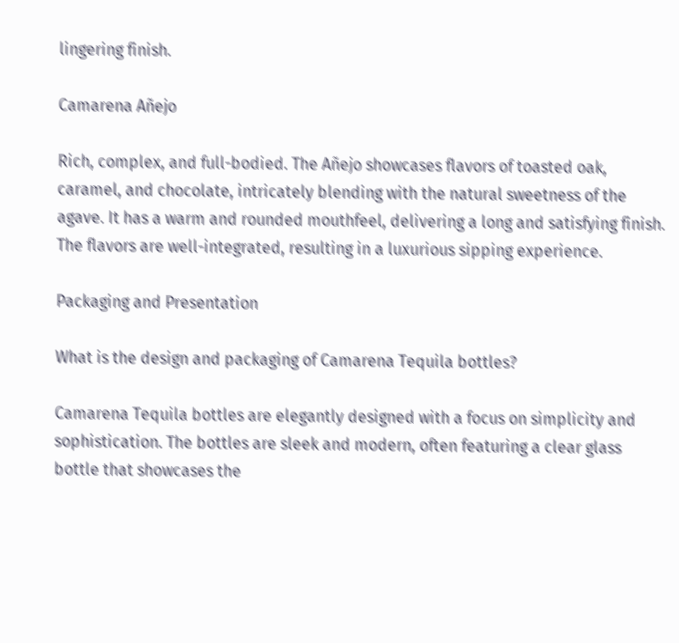lingering finish.

Camarena Añejo

Rich, complex, and full-bodied. The Añejo showcases flavors of toasted oak, caramel, and chocolate, intricately blending with the natural sweetness of the agave. It has a warm and rounded mouthfeel, delivering a long and satisfying finish. The flavors are well-integrated, resulting in a luxurious sipping experience.

Packaging and Presentation

What is the design and packaging of Camarena Tequila bottles?

Camarena Tequila bottles are elegantly designed with a focus on simplicity and sophistication. The bottles are sleek and modern, often featuring a clear glass bottle that showcases the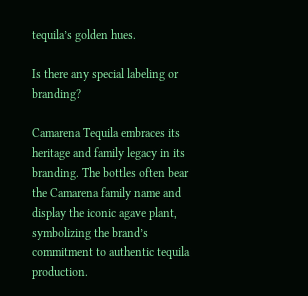tequila’s golden hues.

Is there any special labeling or branding?

Camarena Tequila embraces its heritage and family legacy in its branding. The bottles often bear the Camarena family name and display the iconic agave plant, symbolizing the brand’s commitment to authentic tequila production.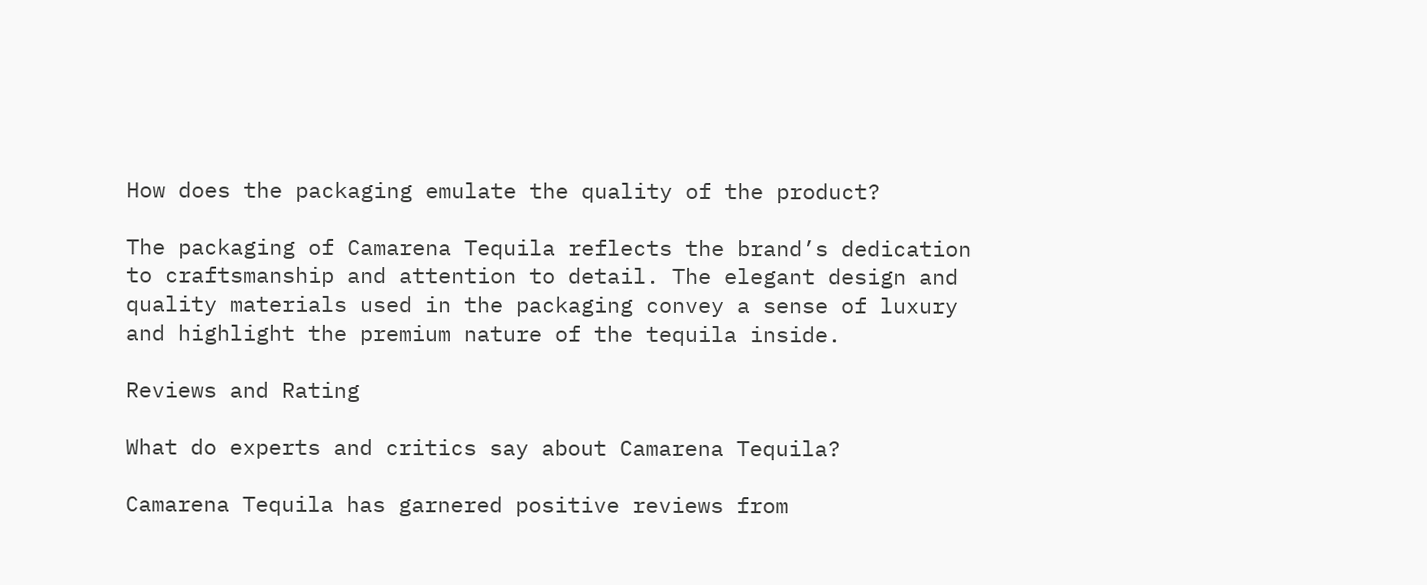How does the packaging emulate the quality of the product?

The packaging of Camarena Tequila reflects the brand’s dedication to craftsmanship and attention to detail. The elegant design and quality materials used in the packaging convey a sense of luxury and highlight the premium nature of the tequila inside.

Reviews and Rating

What do experts and critics say about Camarena Tequila?

Camarena Tequila has garnered positive reviews from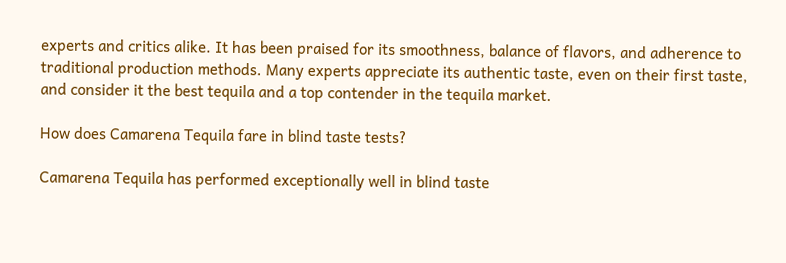experts and critics alike. It has been praised for its smoothness, balance of flavors, and adherence to traditional production methods. Many experts appreciate its authentic taste, even on their first taste, and consider it the best tequila and a top contender in the tequila market.

How does Camarena Tequila fare in blind taste tests?

Camarena Tequila has performed exceptionally well in blind taste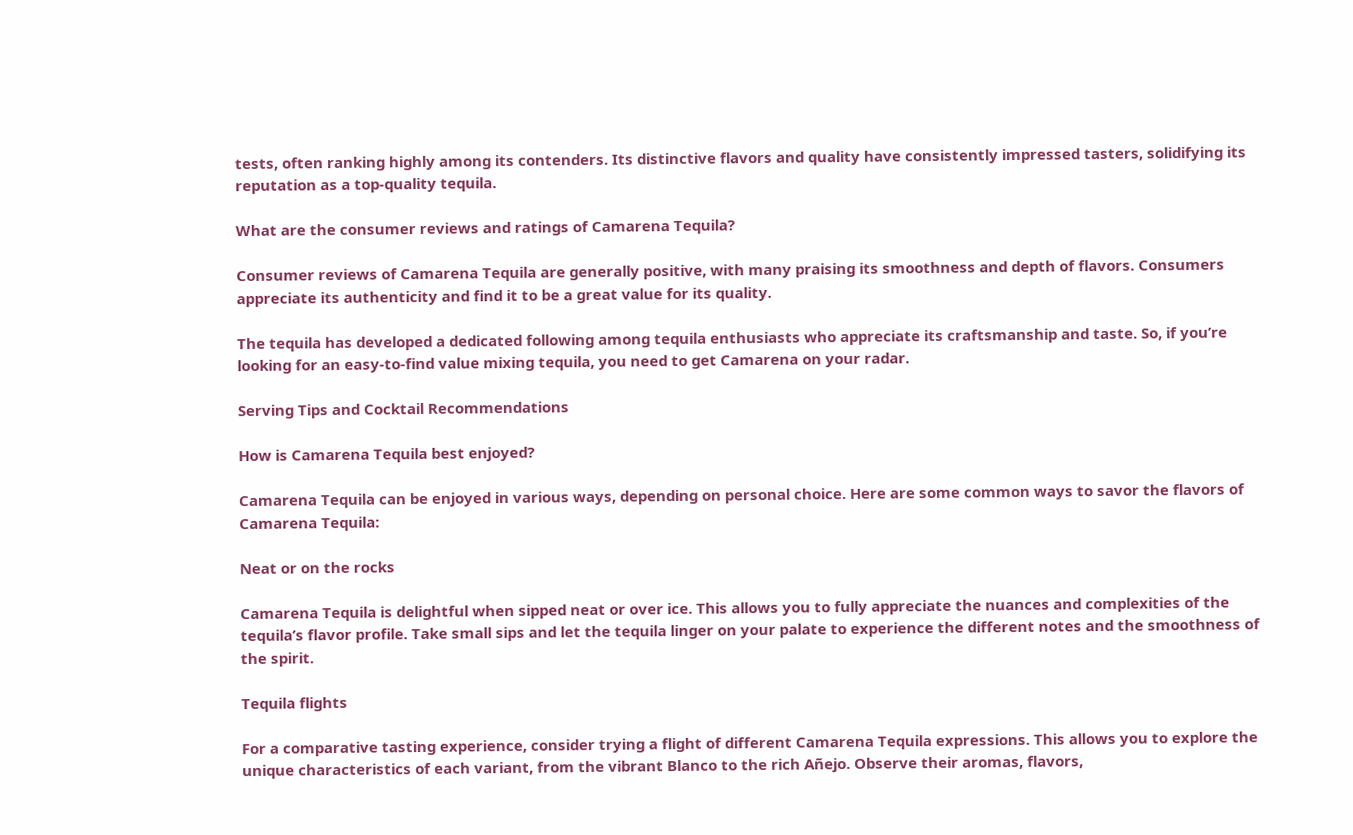tests, often ranking highly among its contenders. Its distinctive flavors and quality have consistently impressed tasters, solidifying its reputation as a top-quality tequila.

What are the consumer reviews and ratings of Camarena Tequila?

Consumer reviews of Camarena Tequila are generally positive, with many praising its smoothness and depth of flavors. Consumers appreciate its authenticity and find it to be a great value for its quality.

The tequila has developed a dedicated following among tequila enthusiasts who appreciate its craftsmanship and taste. So, if you’re looking for an easy-to-find value mixing tequila, you need to get Camarena on your radar.

Serving Tips and Cocktail Recommendations

How is Camarena Tequila best enjoyed?

Camarena Tequila can be enjoyed in various ways, depending on personal choice. Here are some common ways to savor the flavors of Camarena Tequila:

Neat or on the rocks

Camarena Tequila is delightful when sipped neat or over ice. This allows you to fully appreciate the nuances and complexities of the tequila’s flavor profile. Take small sips and let the tequila linger on your palate to experience the different notes and the smoothness of the spirit.

Tequila flights

For a comparative tasting experience, consider trying a flight of different Camarena Tequila expressions. This allows you to explore the unique characteristics of each variant, from the vibrant Blanco to the rich Añejo. Observe their aromas, flavors,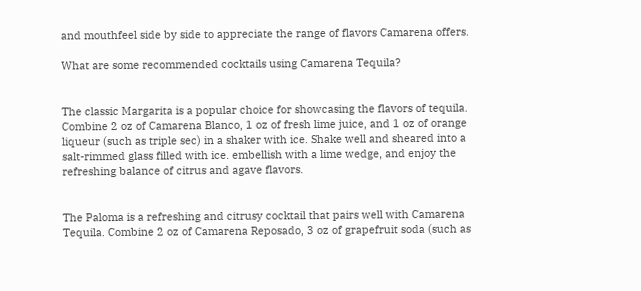and mouthfeel side by side to appreciate the range of flavors Camarena offers.

What are some recommended cocktails using Camarena Tequila?


The classic Margarita is a popular choice for showcasing the flavors of tequila. Combine 2 oz of Camarena Blanco, 1 oz of fresh lime juice, and 1 oz of orange liqueur (such as triple sec) in a shaker with ice. Shake well and sheared into a salt-rimmed glass filled with ice. embellish with a lime wedge, and enjoy the refreshing balance of citrus and agave flavors.


The Paloma is a refreshing and citrusy cocktail that pairs well with Camarena Tequila. Combine 2 oz of Camarena Reposado, 3 oz of grapefruit soda (such as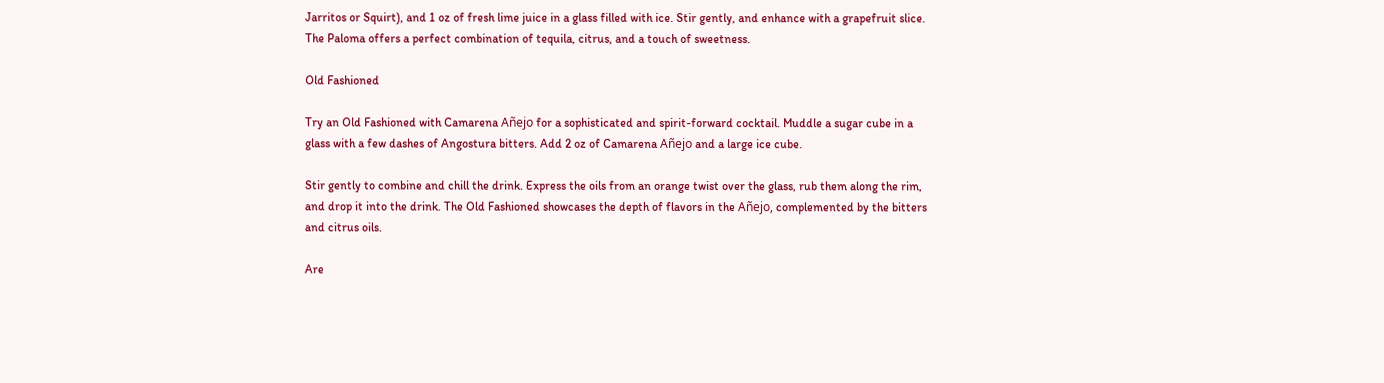Jarritos or Squirt), and 1 oz of fresh lime juice in a glass filled with ice. Stir gently, and enhance with a grapefruit slice. The Paloma offers a perfect combination of tequila, citrus, and a touch of sweetness.

Old Fashioned

Try an Old Fashioned with Camarena Añejo for a sophisticated and spirit-forward cocktail. Muddle a sugar cube in a glass with a few dashes of Angostura bitters. Add 2 oz of Camarena Añejo and a large ice cube.

Stir gently to combine and chill the drink. Express the oils from an orange twist over the glass, rub them along the rim, and drop it into the drink. The Old Fashioned showcases the depth of flavors in the Añejo, complemented by the bitters and citrus oils.

Are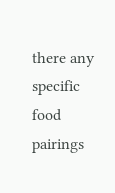there any specific food pairings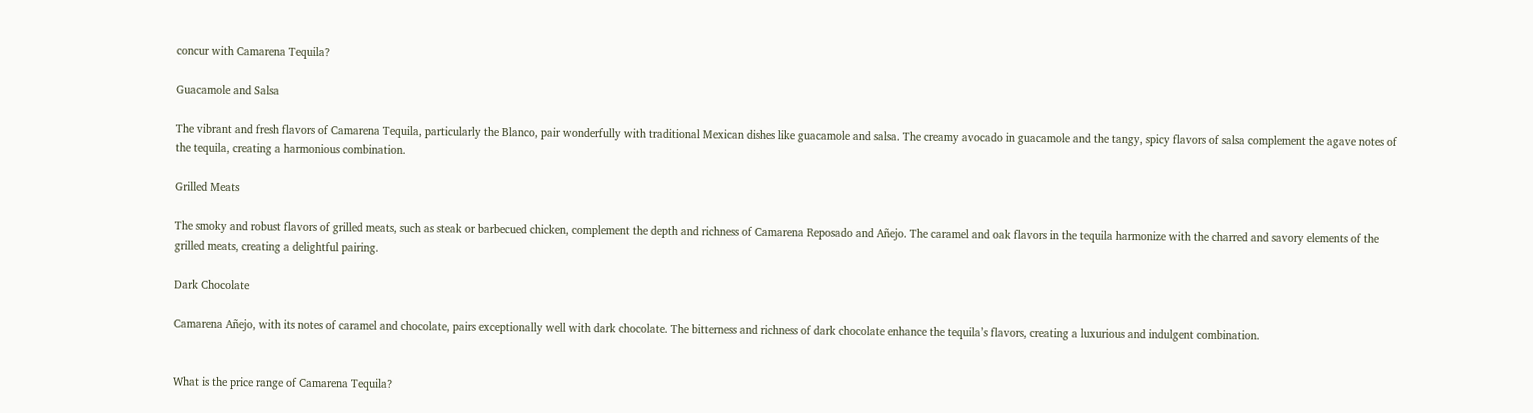concur with Camarena Tequila?

Guacamole and Salsa

The vibrant and fresh flavors of Camarena Tequila, particularly the Blanco, pair wonderfully with traditional Mexican dishes like guacamole and salsa. The creamy avocado in guacamole and the tangy, spicy flavors of salsa complement the agave notes of the tequila, creating a harmonious combination.

Grilled Meats

The smoky and robust flavors of grilled meats, such as steak or barbecued chicken, complement the depth and richness of Camarena Reposado and Añejo. The caramel and oak flavors in the tequila harmonize with the charred and savory elements of the grilled meats, creating a delightful pairing.

Dark Chocolate

Camarena Añejo, with its notes of caramel and chocolate, pairs exceptionally well with dark chocolate. The bitterness and richness of dark chocolate enhance the tequila’s flavors, creating a luxurious and indulgent combination.


What is the price range of Camarena Tequila?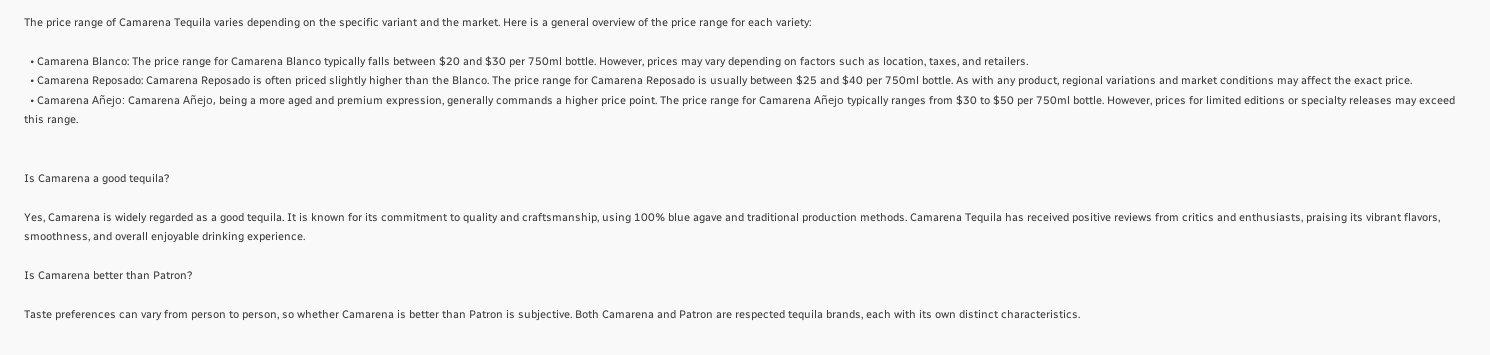The price range of Camarena Tequila varies depending on the specific variant and the market. Here is a general overview of the price range for each variety:

  • Camarena Blanco: The price range for Camarena Blanco typically falls between $20 and $30 per 750ml bottle. However, prices may vary depending on factors such as location, taxes, and retailers.
  • Camarena Reposado: Camarena Reposado is often priced slightly higher than the Blanco. The price range for Camarena Reposado is usually between $25 and $40 per 750ml bottle. As with any product, regional variations and market conditions may affect the exact price.
  • Camarena Añejo: Camarena Añejo, being a more aged and premium expression, generally commands a higher price point. The price range for Camarena Añejo typically ranges from $30 to $50 per 750ml bottle. However, prices for limited editions or specialty releases may exceed this range.


Is Camarena a good tequila?

Yes, Camarena is widely regarded as a good tequila. It is known for its commitment to quality and craftsmanship, using 100% blue agave and traditional production methods. Camarena Tequila has received positive reviews from critics and enthusiasts, praising its vibrant flavors, smoothness, and overall enjoyable drinking experience.

Is Camarena better than Patron?

Taste preferences can vary from person to person, so whether Camarena is better than Patron is subjective. Both Camarena and Patron are respected tequila brands, each with its own distinct characteristics.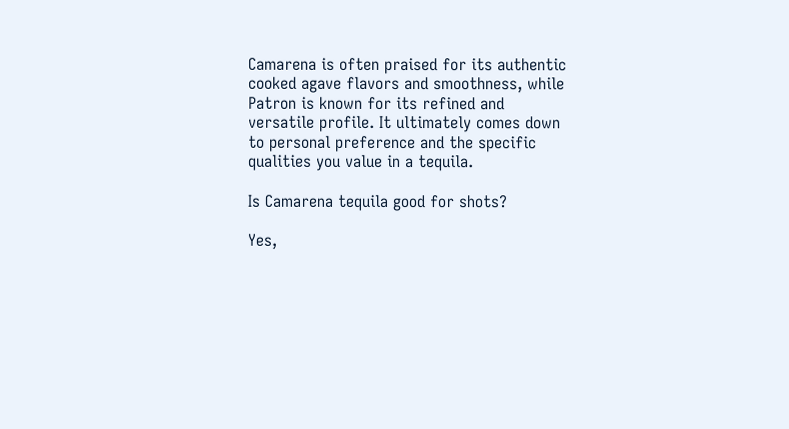Camarena is often praised for its authentic cooked agave flavors and smoothness, while Patron is known for its refined and versatile profile. It ultimately comes down to personal preference and the specific qualities you value in a tequila.

Is Camarena tequila good for shots?

Yes,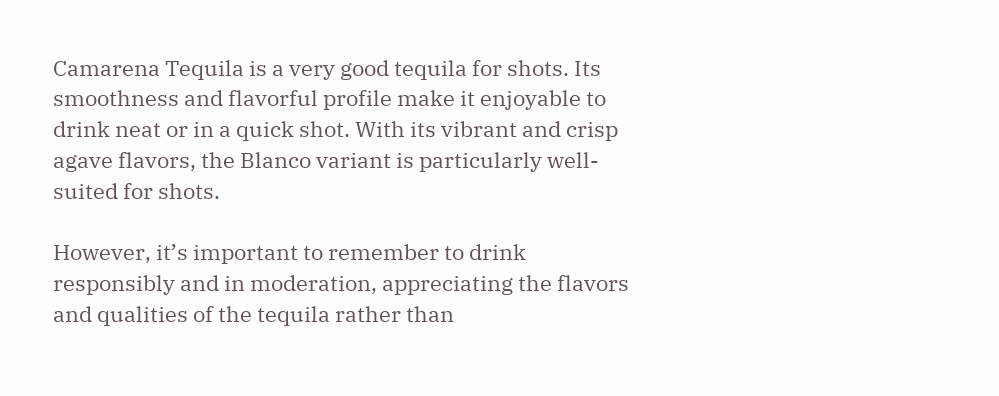Camarena Tequila is a very good tequila for shots. Its smoothness and flavorful profile make it enjoyable to drink neat or in a quick shot. With its vibrant and crisp agave flavors, the Blanco variant is particularly well-suited for shots.

However, it’s important to remember to drink responsibly and in moderation, appreciating the flavors and qualities of the tequila rather than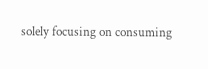solely focusing on consuming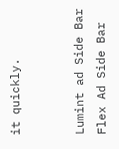it quickly.


Lumint ad Side Bar
Flex Ad Side Bar